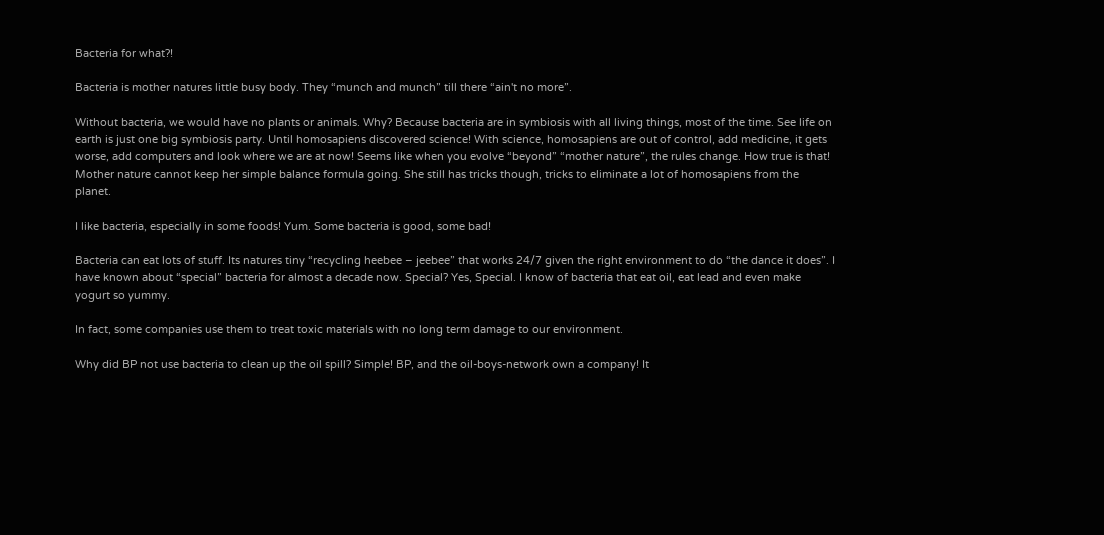Bacteria for what?!

Bacteria is mother natures little busy body. They “munch and munch” till there “ain't no more”.

Without bacteria, we would have no plants or animals. Why? Because bacteria are in symbiosis with all living things, most of the time. See life on earth is just one big symbiosis party. Until homosapiens discovered science! With science, homosapiens are out of control, add medicine, it gets worse, add computers and look where we are at now! Seems like when you evolve “beyond” “mother nature”, the rules change. How true is that! Mother nature cannot keep her simple balance formula going. She still has tricks though, tricks to eliminate a lot of homosapiens from the planet.

I like bacteria, especially in some foods! Yum. Some bacteria is good, some bad!

Bacteria can eat lots of stuff. Its natures tiny “recycling heebee – jeebee” that works 24/7 given the right environment to do “the dance it does”. I have known about “special” bacteria for almost a decade now. Special? Yes, Special. I know of bacteria that eat oil, eat lead and even make yogurt so yummy.

In fact, some companies use them to treat toxic materials with no long term damage to our environment.

Why did BP not use bacteria to clean up the oil spill? Simple! BP, and the oil-boys-network own a company! It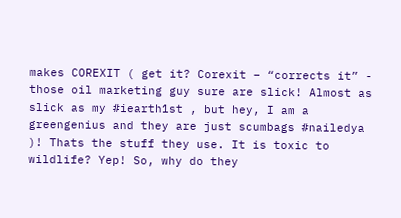makes COREXIT ( get it? Corexit – “corrects it” - those oil marketing guy sure are slick! Almost as slick as my #iearth1st , but hey, I am a greengenius and they are just scumbags #nailedya )! Thats the stuff they use. It is toxic to wildlife? Yep! So, why do they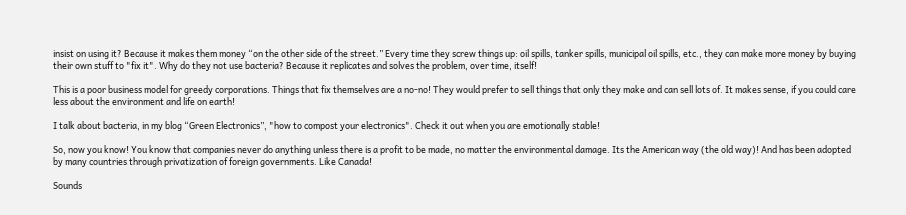insist on using it? Because it makes them money “on the other side of the street.” Every time they screw things up: oil spills, tanker spills, municipal oil spills, etc., they can make more money by buying their own stuff to "fix it". Why do they not use bacteria? Because it replicates and solves the problem, over time, itself!

This is a poor business model for greedy corporations. Things that fix themselves are a no-no! They would prefer to sell things that only they make and can sell lots of. It makes sense, if you could care less about the environment and life on earth!

I talk about bacteria, in my blog “Green Electronics”, "how to compost your electronics". Check it out when you are emotionally stable!

So, now you know! You know that companies never do anything unless there is a profit to be made, no matter the environmental damage. Its the American way (the old way)! And has been adopted by many countries through privatization of foreign governments. Like Canada!

Sounds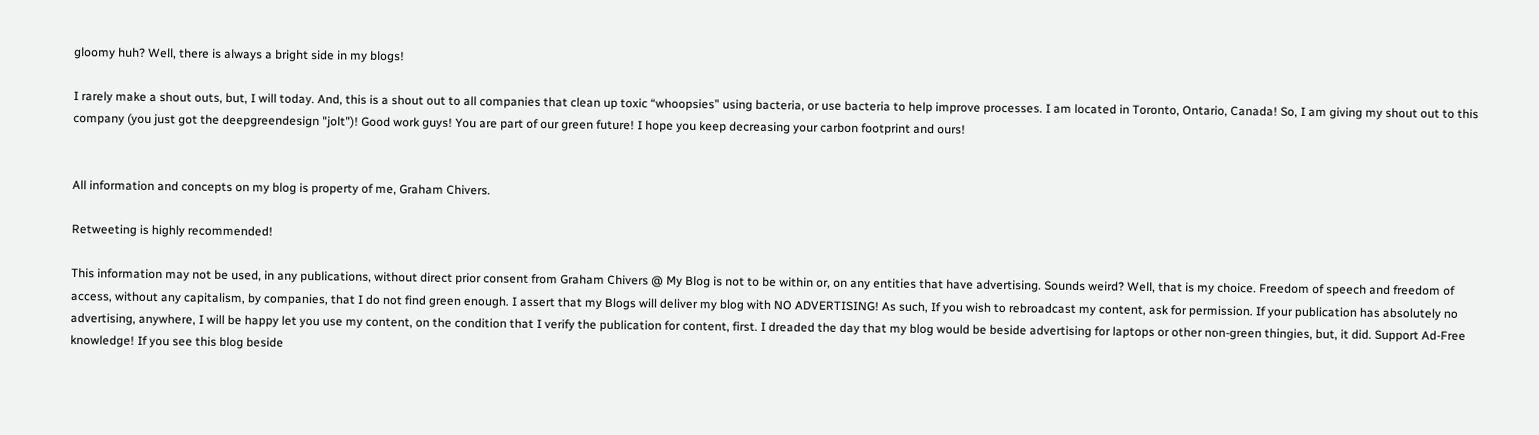gloomy huh? Well, there is always a bright side in my blogs!

I rarely make a shout outs, but, I will today. And, this is a shout out to all companies that clean up toxic “whoopsies” using bacteria, or use bacteria to help improve processes. I am located in Toronto, Ontario, Canada! So, I am giving my shout out to this company (you just got the deepgreendesign "jolt")! Good work guys! You are part of our green future! I hope you keep decreasing your carbon footprint and ours!


All information and concepts on my blog is property of me, Graham Chivers.

Retweeting is highly recommended!

This information may not be used, in any publications, without direct prior consent from Graham Chivers @ My Blog is not to be within or, on any entities that have advertising. Sounds weird? Well, that is my choice. Freedom of speech and freedom of access, without any capitalism, by companies, that I do not find green enough. I assert that my Blogs will deliver my blog with NO ADVERTISING! As such, If you wish to rebroadcast my content, ask for permission. If your publication has absolutely no advertising, anywhere, I will be happy let you use my content, on the condition that I verify the publication for content, first. I dreaded the day that my blog would be beside advertising for laptops or other non-green thingies, but, it did. Support Ad-Free knowledge! If you see this blog beside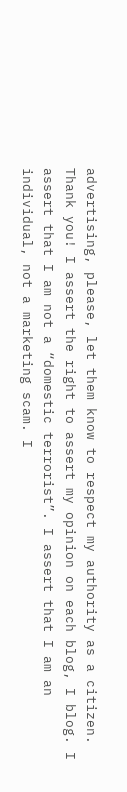advertising, please, let them know to respect my authority as a citizen. Thank you! I assert the right to assert my opinion on each blog, I blog. I assert that I am not a “domestic terrorist”. I assert that I am an individual, not a marketing scam. I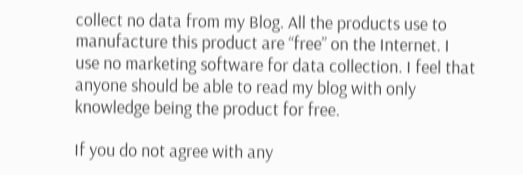collect no data from my Blog. All the products use to manufacture this product are “free” on the Internet. I use no marketing software for data collection. I feel that anyone should be able to read my blog with only knowledge being the product for free.

If you do not agree with any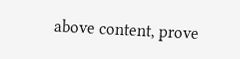above content, prove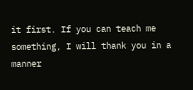it first. If you can teach me something, I will thank you in a manner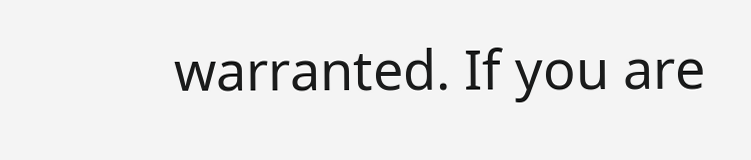warranted. If you are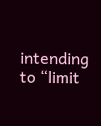intending to “limit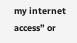my internet access” or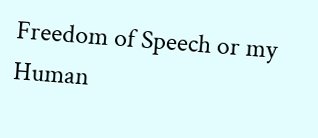Freedom of Speech or my Human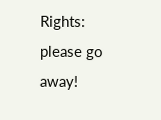Rights: please go away!